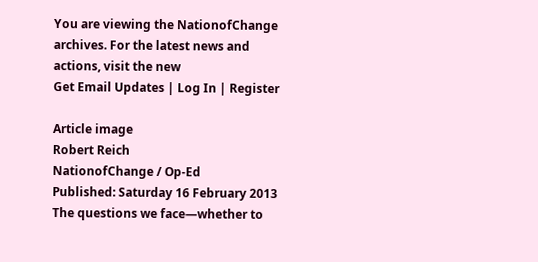You are viewing the NationofChange archives. For the latest news and actions, visit the new
Get Email Updates | Log In | Register

Article image
Robert Reich
NationofChange / Op-Ed
Published: Saturday 16 February 2013
The questions we face—whether to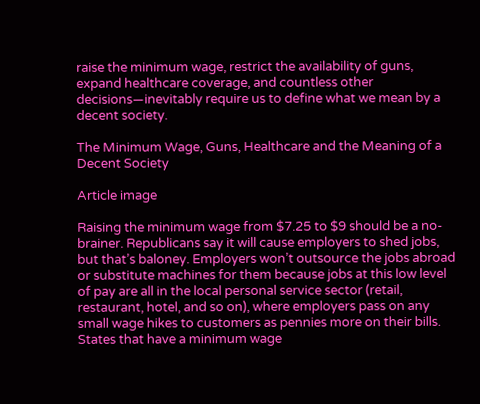raise the minimum wage, restrict the availability of guns, expand healthcare coverage, and countless other decisions—inevitably require us to define what we mean by a decent society.

The Minimum Wage, Guns, Healthcare and the Meaning of a Decent Society

Article image

Raising the minimum wage from $7.25 to $9 should be a no-brainer. Republicans say it will cause employers to shed jobs, but that’s baloney. Employers won’t outsource the jobs abroad or substitute machines for them because jobs at this low level of pay are all in the local personal service sector (retail, restaurant, hotel, and so on), where employers pass on any small wage hikes to customers as pennies more on their bills. States that have a minimum wage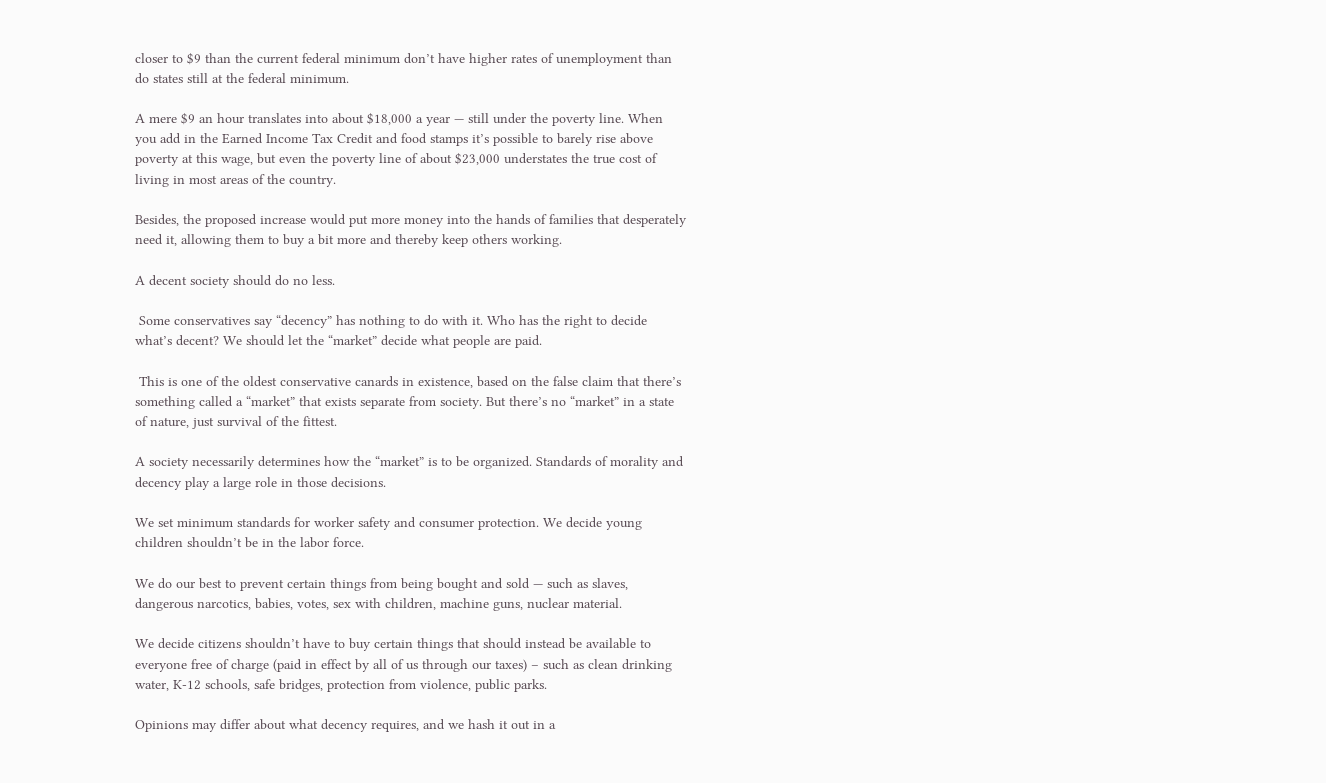closer to $9 than the current federal minimum don’t have higher rates of unemployment than do states still at the federal minimum.

A mere $9 an hour translates into about $18,000 a year — still under the poverty line. When you add in the Earned Income Tax Credit and food stamps it’s possible to barely rise above poverty at this wage, but even the poverty line of about $23,000 understates the true cost of living in most areas of the country.

Besides, the proposed increase would put more money into the hands of families that desperately need it, allowing them to buy a bit more and thereby keep others working.

A decent society should do no less.

 Some conservatives say “decency” has nothing to do with it. Who has the right to decide what’s decent? We should let the “market” decide what people are paid.

 This is one of the oldest conservative canards in existence, based on the false claim that there’s something called a “market” that exists separate from society. But there’s no “market” in a state of nature, just survival of the fittest.

A society necessarily determines how the “market” is to be organized. Standards of morality and decency play a large role in those decisions.

We set minimum standards for worker safety and consumer protection. We decide young children shouldn’t be in the labor force.

We do our best to prevent certain things from being bought and sold — such as slaves, dangerous narcotics, babies, votes, sex with children, machine guns, nuclear material.

We decide citizens shouldn’t have to buy certain things that should instead be available to everyone free of charge (paid in effect by all of us through our taxes) – such as clean drinking water, K-12 schools, safe bridges, protection from violence, public parks.

Opinions may differ about what decency requires, and we hash it out in a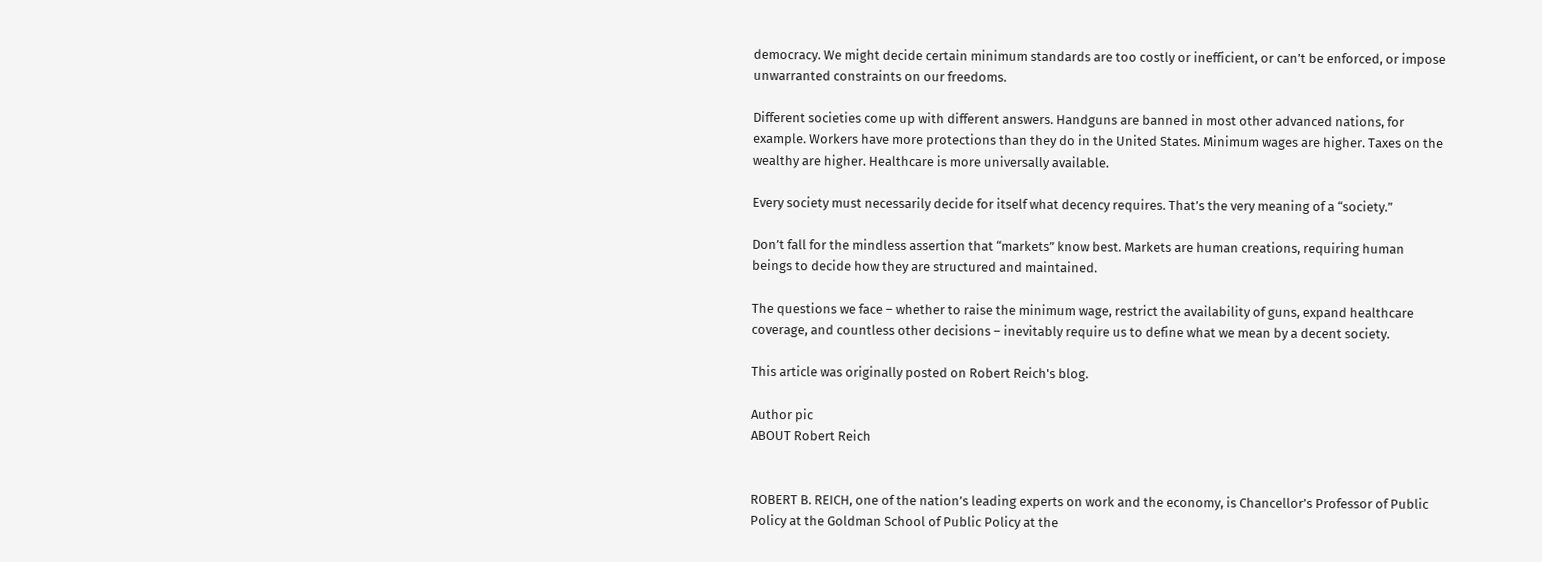democracy. We might decide certain minimum standards are too costly or inefficient, or can’t be enforced, or impose unwarranted constraints on our freedoms.

Different societies come up with different answers. Handguns are banned in most other advanced nations, for example. Workers have more protections than they do in the United States. Minimum wages are higher. Taxes on the wealthy are higher. Healthcare is more universally available.

Every society must necessarily decide for itself what decency requires. That’s the very meaning of a “society.”

Don’t fall for the mindless assertion that “markets” know best. Markets are human creations, requiring human beings to decide how they are structured and maintained.

The questions we face – whether to raise the minimum wage, restrict the availability of guns, expand healthcare coverage, and countless other decisions – inevitably require us to define what we mean by a decent society.

This article was originally posted on Robert Reich's blog.

Author pic
ABOUT Robert Reich


ROBERT B. REICH, one of the nation’s leading experts on work and the economy, is Chancellor’s Professor of Public Policy at the Goldman School of Public Policy at the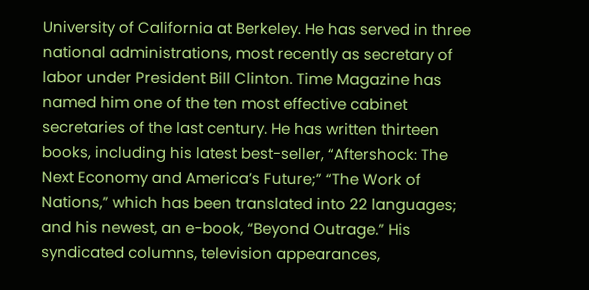University of California at Berkeley. He has served in three national administrations, most recently as secretary of labor under President Bill Clinton. Time Magazine has named him one of the ten most effective cabinet secretaries of the last century. He has written thirteen books, including his latest best-seller, “Aftershock: The Next Economy and America’s Future;” “The Work of Nations,” which has been translated into 22 languages; and his newest, an e-book, “Beyond Outrage.” His syndicated columns, television appearances,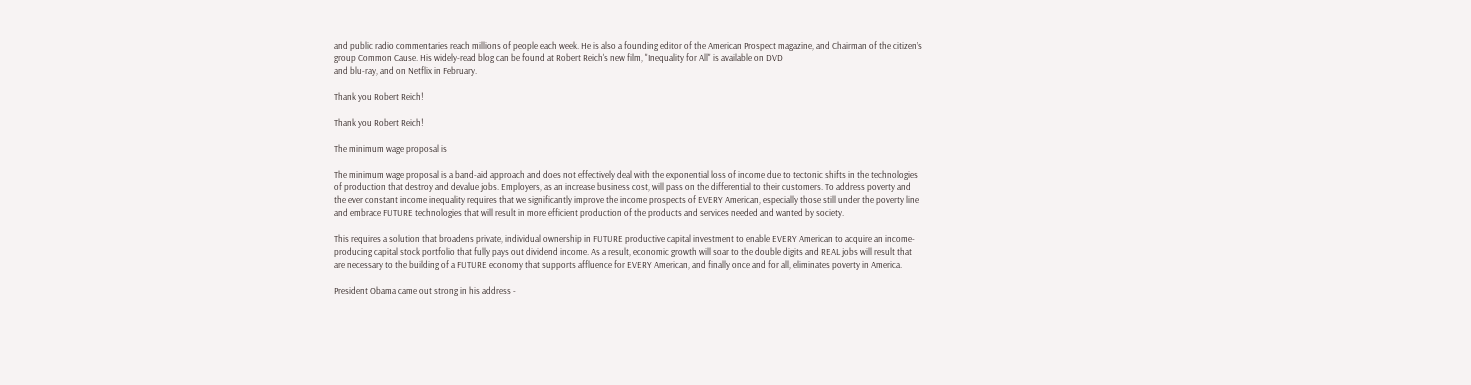and public radio commentaries reach millions of people each week. He is also a founding editor of the American Prospect magazine, and Chairman of the citizen’s group Common Cause. His widely-read blog can be found at Robert Reich's new film, "Inequality for All" is available on DVD
and blu-ray, and on Netflix in February.

Thank you Robert Reich!

Thank you Robert Reich!

The minimum wage proposal is

The minimum wage proposal is a band-aid approach and does not effectively deal with the exponential loss of income due to tectonic shifts in the technologies of production that destroy and devalue jobs. Employers, as an increase business cost, will pass on the differential to their customers. To address poverty and the ever constant income inequality requires that we significantly improve the income prospects of EVERY American, especially those still under the poverty line and embrace FUTURE technologies that will result in more efficient production of the products and services needed and wanted by society.

This requires a solution that broadens private, individual ownership in FUTURE productive capital investment to enable EVERY American to acquire an income-producing capital stock portfolio that fully pays out dividend income. As a result, economic growth will soar to the double digits and REAL jobs will result that are necessary to the building of a FUTURE economy that supports affluence for EVERY American, and finally once and for all, eliminates poverty in America.

President Obama came out strong in his address -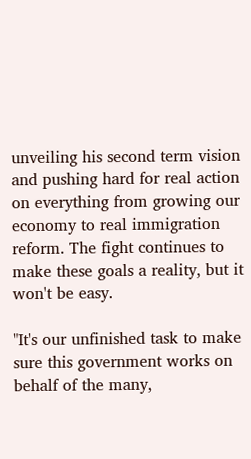unveiling his second term vision and pushing hard for real action on everything from growing our economy to real immigration reform. The fight continues to make these goals a reality, but it won't be easy.

"It's our unfinished task to make sure this government works on behalf of the many,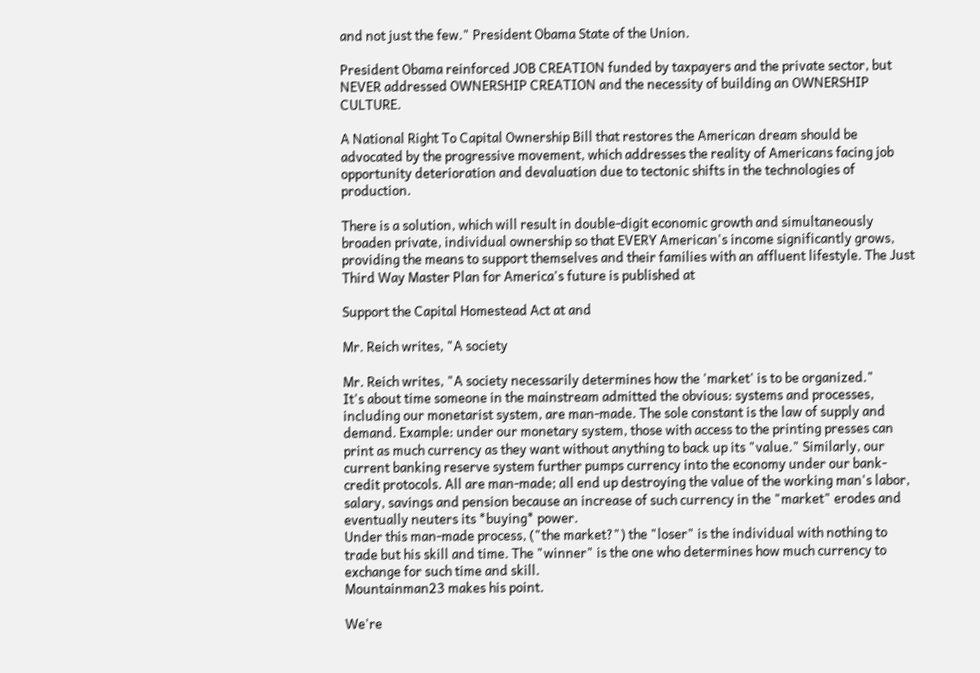and not just the few." President Obama State of the Union.

President Obama reinforced JOB CREATION funded by taxpayers and the private sector, but NEVER addressed OWNERSHIP CREATION and the necessity of building an OWNERSHIP CULTURE.

A National Right To Capital Ownership Bill that restores the American dream should be advocated by the progressive movement, which addresses the reality of Americans facing job opportunity deterioration and devaluation due to tectonic shifts in the technologies of production.

There is a solution, which will result in double-digit economic growth and simultaneously broaden private, individual ownership so that EVERY American's income significantly grows, providing the means to support themselves and their families with an affluent lifestyle. The Just Third Way Master Plan for America's future is published at

Support the Capital Homestead Act at and

Mr. Reich writes, "A society

Mr. Reich writes, "A society necessarily determines how the 'market' is to be organized."
It's about time someone in the mainstream admitted the obvious: systems and processes, including our monetarist system, are man-made. The sole constant is the law of supply and demand. Example: under our monetary system, those with access to the printing presses can print as much currency as they want without anything to back up its "value." Similarly, our current banking reserve system further pumps currency into the economy under our bank-credit protocols. All are man-made; all end up destroying the value of the working man's labor, salary, savings and pension because an increase of such currency in the "market" erodes and eventually neuters its *buying* power.
Under this man-made process, ("the market?") the "loser" is the individual with nothing to trade but his skill and time. The "winner" is the one who determines how much currency to exchange for such time and skill.
Mountainman23 makes his point.

We're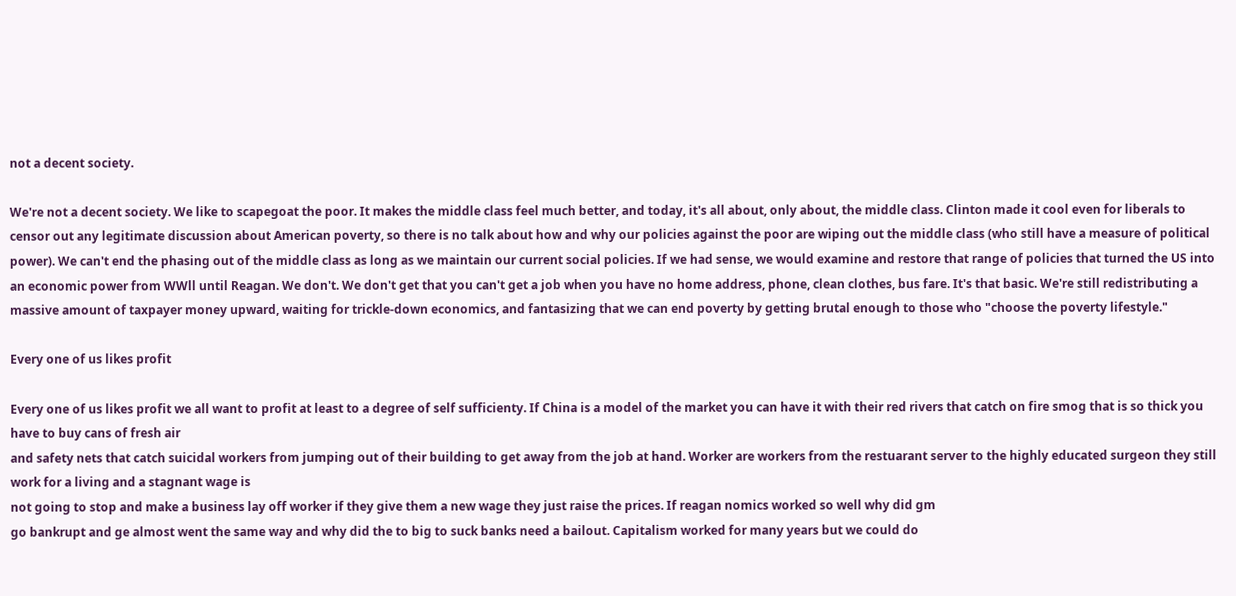not a decent society.

We're not a decent society. We like to scapegoat the poor. It makes the middle class feel much better, and today, it's all about, only about, the middle class. Clinton made it cool even for liberals to censor out any legitimate discussion about American poverty, so there is no talk about how and why our policies against the poor are wiping out the middle class (who still have a measure of political power). We can't end the phasing out of the middle class as long as we maintain our current social policies. If we had sense, we would examine and restore that range of policies that turned the US into an economic power from WWll until Reagan. We don't. We don't get that you can't get a job when you have no home address, phone, clean clothes, bus fare. It's that basic. We're still redistributing a massive amount of taxpayer money upward, waiting for trickle-down economics, and fantasizing that we can end poverty by getting brutal enough to those who "choose the poverty lifestyle."

Every one of us likes profit

Every one of us likes profit we all want to profit at least to a degree of self sufficienty. If China is a model of the market you can have it with their red rivers that catch on fire smog that is so thick you have to buy cans of fresh air
and safety nets that catch suicidal workers from jumping out of their building to get away from the job at hand. Worker are workers from the restuarant server to the highly educated surgeon they still work for a living and a stagnant wage is
not going to stop and make a business lay off worker if they give them a new wage they just raise the prices. If reagan nomics worked so well why did gm
go bankrupt and ge almost went the same way and why did the to big to suck banks need a bailout. Capitalism worked for many years but we could do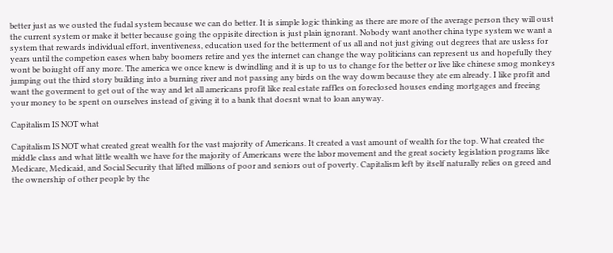better just as we ousted the fudal system because we can do better. It is simple logic thinking as there are more of the average person they will oust the current system or make it better because going the oppisite direction is just plain ignorant. Nobody want another china type system we want a system that rewards individual effort, inventiveness, education used for the betterment of us all and not just giving out degrees that are usless for years until the competion eases when baby boomers retire and yes the internet can change the way politicians can represent us and hopefully they wont be boiught off any more. The america we once knew is dwindling and it is up to us to change for the better or live like chinese smog monkeys jumping out the third story building into a burning river and not passing any birds on the way dowm because they ate em already. I like profit and want the goverment to get out of the way and let all americans profit like real estate raffles on foreclosed houses ending mortgages and freeing your money to be spent on ourselves instead of giving it to a bank that doesnt wnat to loan anyway.

Capitalism IS NOT what

Capitalism IS NOT what created great wealth for the vast majority of Americans. It created a vast amount of wealth for the top. What created the middle class and what little wealth we have for the majority of Americans were the labor movement and the great society legislation programs like Medicare, Medicaid, and Social Security that lifted millions of poor and seniors out of poverty. Capitalism left by itself naturally relies on greed and the ownership of other people by the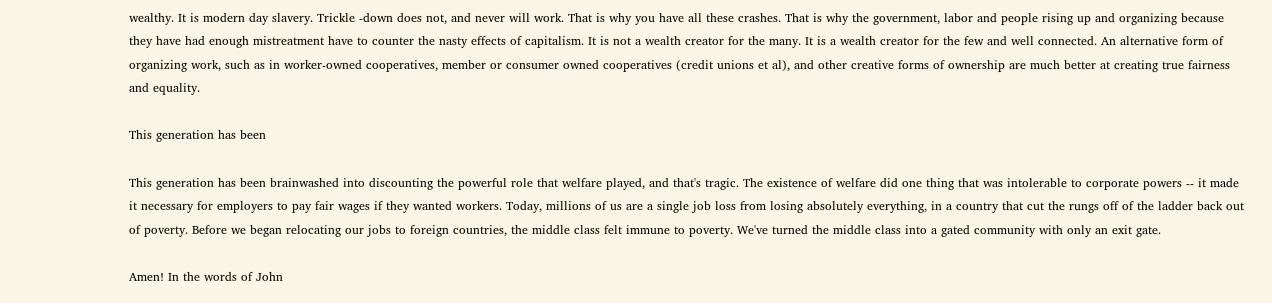wealthy. It is modern day slavery. Trickle -down does not, and never will work. That is why you have all these crashes. That is why the government, labor and people rising up and organizing because they have had enough mistreatment have to counter the nasty effects of capitalism. It is not a wealth creator for the many. It is a wealth creator for the few and well connected. An alternative form of organizing work, such as in worker-owned cooperatives, member or consumer owned cooperatives (credit unions et al), and other creative forms of ownership are much better at creating true fairness and equality.

This generation has been

This generation has been brainwashed into discounting the powerful role that welfare played, and that's tragic. The existence of welfare did one thing that was intolerable to corporate powers -- it made it necessary for employers to pay fair wages if they wanted workers. Today, millions of us are a single job loss from losing absolutely everything, in a country that cut the rungs off of the ladder back out of poverty. Before we began relocating our jobs to foreign countries, the middle class felt immune to poverty. We've turned the middle class into a gated community with only an exit gate.

Amen! In the words of John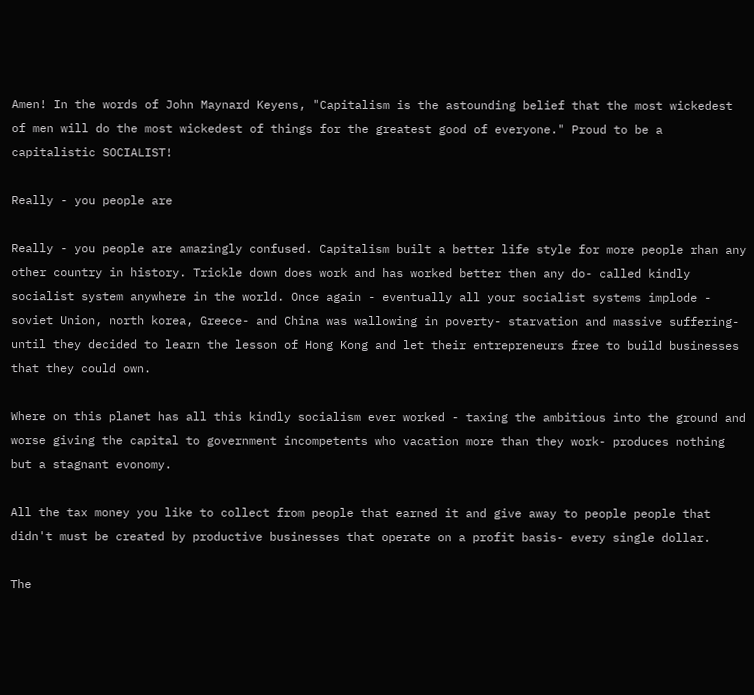Amen! In the words of John Maynard Keyens, "Capitalism is the astounding belief that the most wickedest of men will do the most wickedest of things for the greatest good of everyone." Proud to be a capitalistic SOCIALIST!

Really - you people are

Really - you people are amazingly confused. Capitalism built a better life style for more people rhan any other country in history. Trickle down does work and has worked better then any do- called kindly socialist system anywhere in the world. Once again - eventually all your socialist systems implode - soviet Union, north korea, Greece- and China was wallowing in poverty- starvation and massive suffering- until they decided to learn the lesson of Hong Kong and let their entrepreneurs free to build businesses that they could own.

Where on this planet has all this kindly socialism ever worked - taxing the ambitious into the ground and worse giving the capital to government incompetents who vacation more than they work- produces nothing but a stagnant evonomy.

All the tax money you like to collect from people that earned it and give away to people people that didn't must be created by productive businesses that operate on a profit basis- every single dollar.

The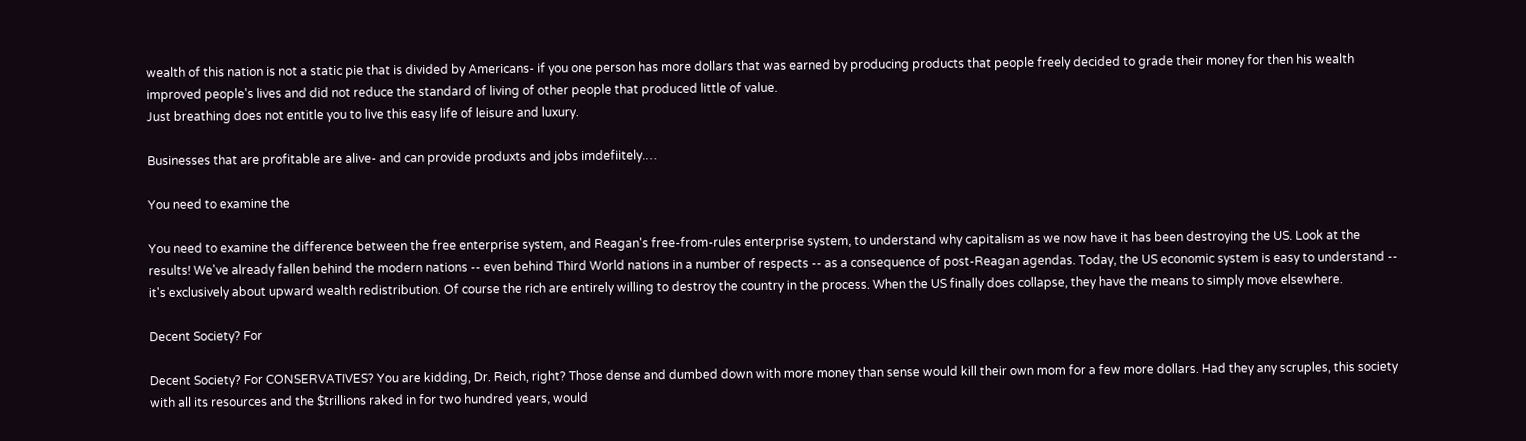wealth of this nation is not a static pie that is divided by Americans- if you one person has more dollars that was earned by producing products that people freely decided to grade their money for then his wealth improved people's lives and did not reduce the standard of living of other people that produced little of value.
Just breathing does not entitle you to live this easy life of leisure and luxury.

Businesses that are profitable are alive- and can provide produxts and jobs imdefiitely.…

You need to examine the

You need to examine the difference between the free enterprise system, and Reagan's free-from-rules enterprise system, to understand why capitalism as we now have it has been destroying the US. Look at the results! We've already fallen behind the modern nations -- even behind Third World nations in a number of respects -- as a consequence of post-Reagan agendas. Today, the US economic system is easy to understand -- it's exclusively about upward wealth redistribution. Of course the rich are entirely willing to destroy the country in the process. When the US finally does collapse, they have the means to simply move elsewhere.

Decent Society? For

Decent Society? For CONSERVATIVES? You are kidding, Dr. Reich, right? Those dense and dumbed down with more money than sense would kill their own mom for a few more dollars. Had they any scruples, this society with all its resources and the $trillions raked in for two hundred years, would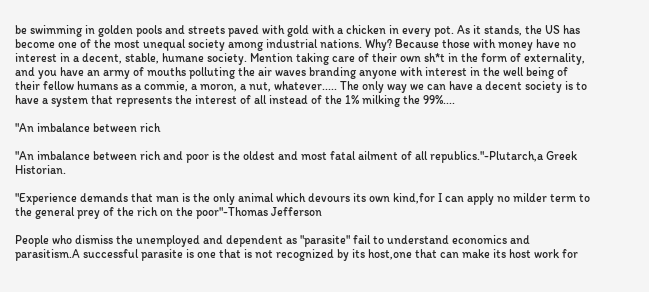be swimming in golden pools and streets paved with gold with a chicken in every pot. As it stands, the US has become one of the most unequal society among industrial nations. Why? Because those with money have no interest in a decent, stable, humane society. Mention taking care of their own sh*t in the form of externality, and you have an army of mouths polluting the air waves branding anyone with interest in the well being of their fellow humans as a commie, a moron, a nut, whatever..... The only way we can have a decent society is to have a system that represents the interest of all instead of the 1% milking the 99%....

"An imbalance between rich

"An imbalance between rich and poor is the oldest and most fatal ailment of all republics."-Plutarch,a Greek Historian.

"Experience demands that man is the only animal which devours its own kind,for I can apply no milder term to the general prey of the rich on the poor"-Thomas Jefferson

People who dismiss the unemployed and dependent as "parasite" fail to understand economics and parasitism.A successful parasite is one that is not recognized by its host,one that can make its host work for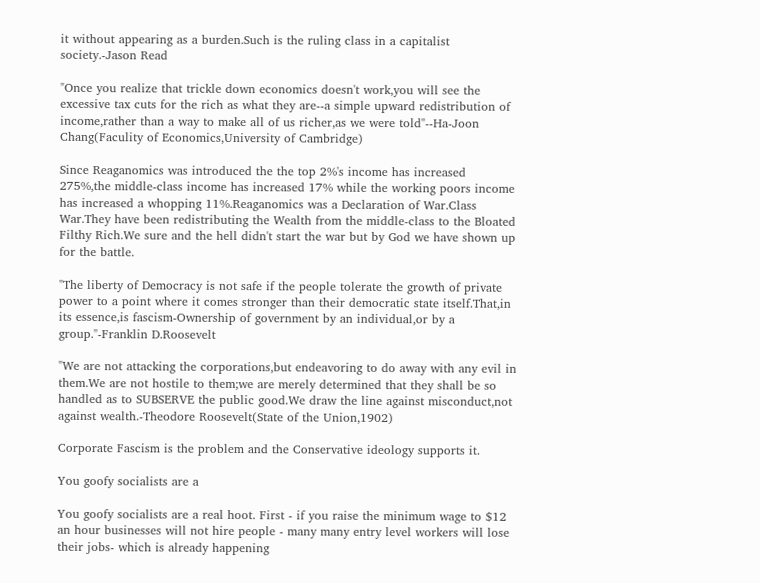it without appearing as a burden.Such is the ruling class in a capitalist society.-Jason Read

"Once you realize that trickle down economics doesn't work,you will see the excessive tax cuts for the rich as what they are--a simple upward redistribution of income,rather than a way to make all of us richer,as we were told"--Ha-Joon Chang(Faculity of Economics,University of Cambridge)

Since Reaganomics was introduced the the top 2%'s income has increased 275%,the middle-class income has increased 17% while the working poors income has increased a whopping 11%.Reaganomics was a Declaration of War.Class War.They have been redistributing the Wealth from the middle-class to the Bloated Filthy Rich.We sure and the hell didn't start the war but by God we have shown up for the battle.

"The liberty of Democracy is not safe if the people tolerate the growth of private power to a point where it comes stronger than their democratic state itself.That,in its essence,is fascism-Ownership of government by an individual,or by a group."-Franklin D.Roosevelt

"We are not attacking the corporations,but endeavoring to do away with any evil in them.We are not hostile to them;we are merely determined that they shall be so handled as to SUBSERVE the public good.We draw the line against misconduct,not against wealth.-Theodore Roosevelt(State of the Union,1902)

Corporate Fascism is the problem and the Conservative ideology supports it.

You goofy socialists are a

You goofy socialists are a real hoot. First - if you raise the minimum wage to $12 an hour businesses will not hire people - many many entry level workers will lose their jobs- which is already happening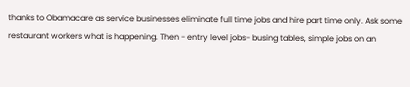thanks to Obamacare as service businesses eliminate full time jobs and hire part time only. Ask some restaurant workers what is happening. Then - entry level jobs- busing tables, simple jobs on an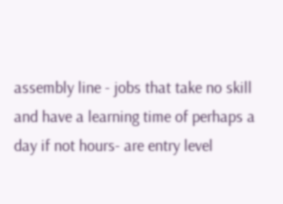assembly line - jobs that take no skill and have a learning time of perhaps a day if not hours- are entry level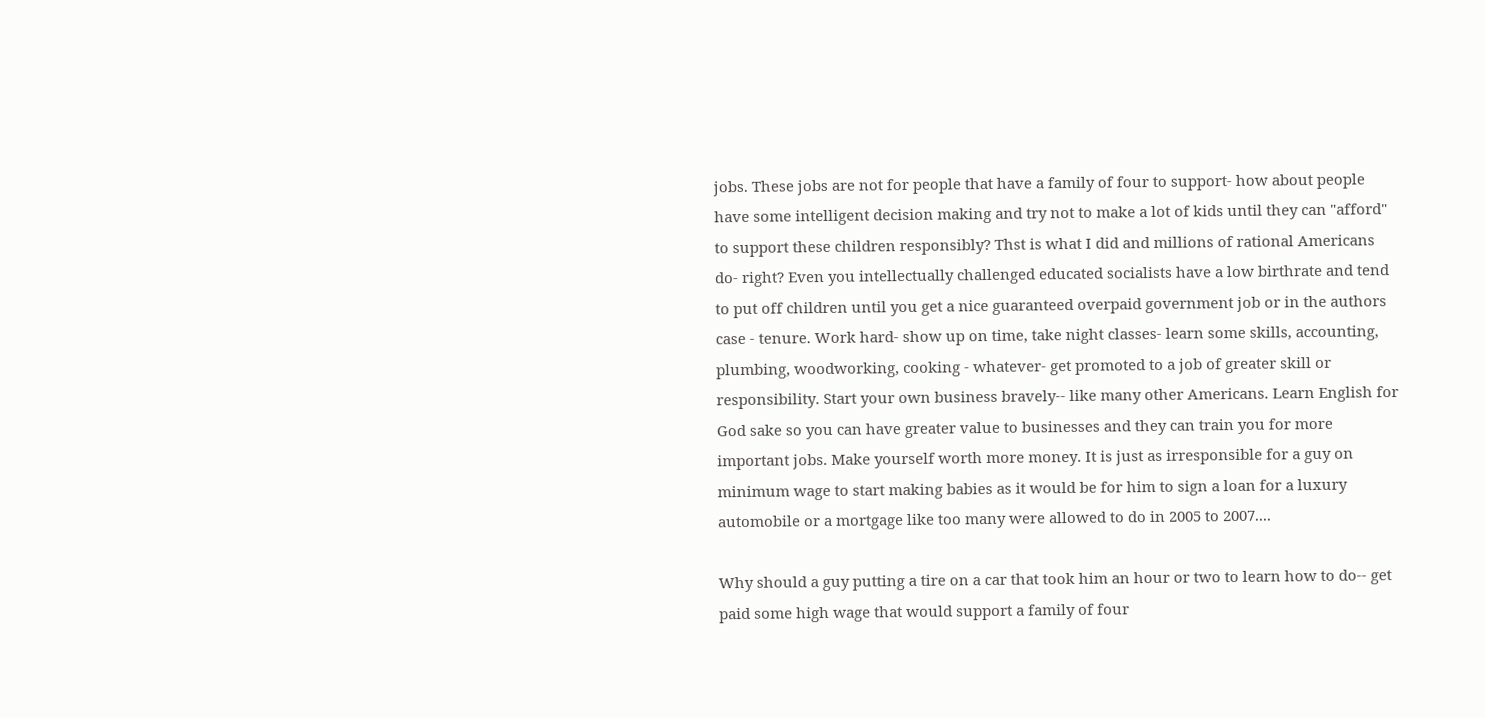jobs. These jobs are not for people that have a family of four to support- how about people have some intelligent decision making and try not to make a lot of kids until they can "afford" to support these children responsibly? Thst is what I did and millions of rational Americans do- right? Even you intellectually challenged educated socialists have a low birthrate and tend to put off children until you get a nice guaranteed overpaid government job or in the authors case - tenure. Work hard- show up on time, take night classes- learn some skills, accounting, plumbing, woodworking, cooking - whatever- get promoted to a job of greater skill or responsibility. Start your own business bravely-- like many other Americans. Learn English for God sake so you can have greater value to businesses and they can train you for more important jobs. Make yourself worth more money. It is just as irresponsible for a guy on minimum wage to start making babies as it would be for him to sign a loan for a luxury automobile or a mortgage like too many were allowed to do in 2005 to 2007....

Why should a guy putting a tire on a car that took him an hour or two to learn how to do-- get paid some high wage that would support a family of four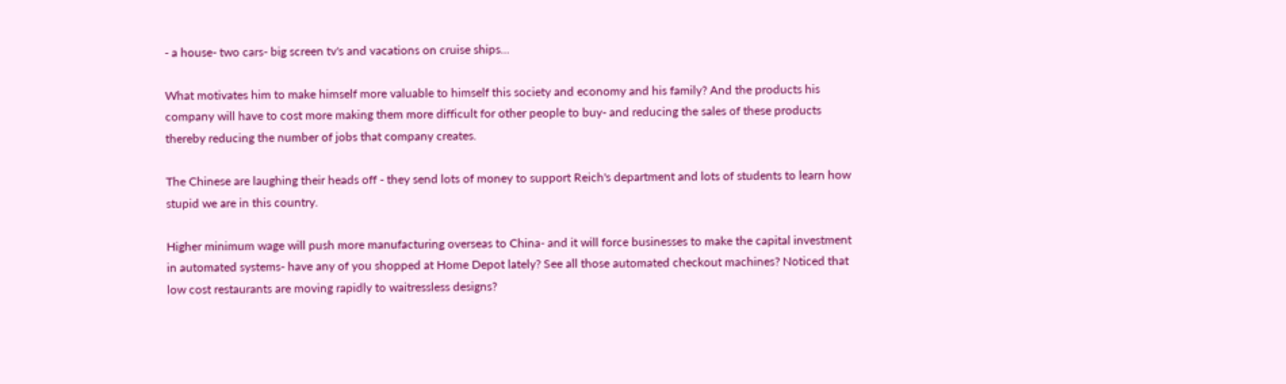- a house- two cars- big screen tv's and vacations on cruise ships...

What motivates him to make himself more valuable to himself this society and economy and his family? And the products his company will have to cost more making them more difficult for other people to buy- and reducing the sales of these products thereby reducing the number of jobs that company creates.

The Chinese are laughing their heads off - they send lots of money to support Reich's department and lots of students to learn how stupid we are in this country.

Higher minimum wage will push more manufacturing overseas to China- and it will force businesses to make the capital investment in automated systems- have any of you shopped at Home Depot lately? See all those automated checkout machines? Noticed that low cost restaurants are moving rapidly to waitressless designs?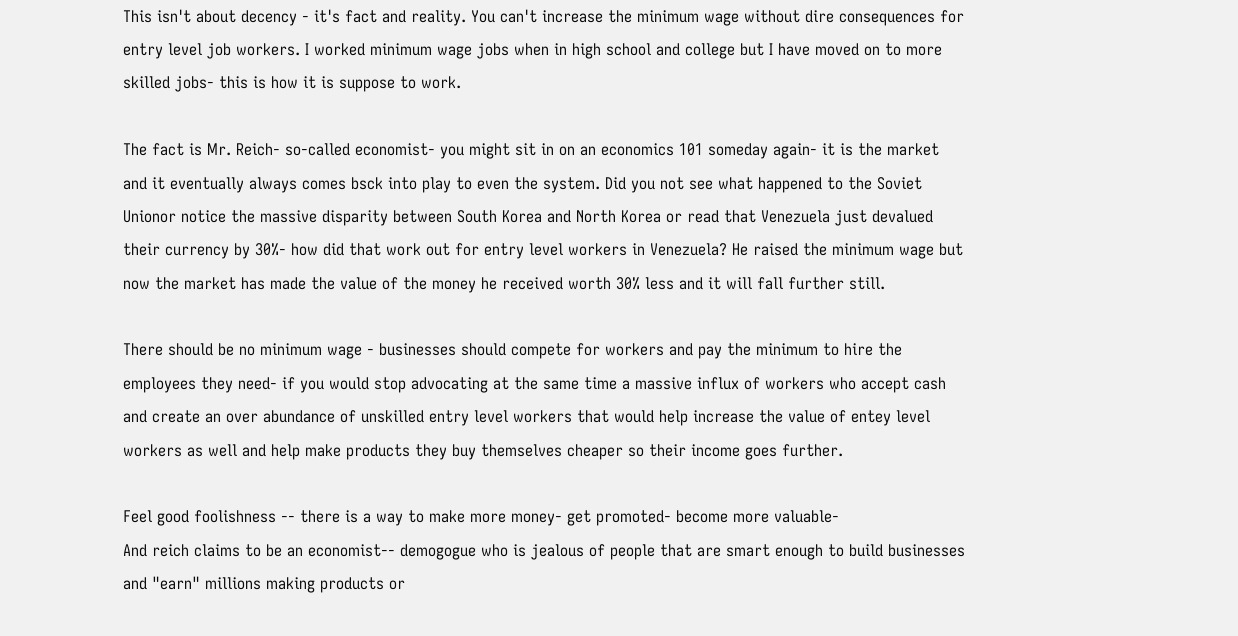This isn't about decency - it's fact and reality. You can't increase the minimum wage without dire consequences for entry level job workers. I worked minimum wage jobs when in high school and college but I have moved on to more skilled jobs- this is how it is suppose to work.

The fact is Mr. Reich- so-called economist- you might sit in on an economics 101 someday again- it is the market and it eventually always comes bsck into play to even the system. Did you not see what happened to the Soviet Unionor notice the massive disparity between South Korea and North Korea or read that Venezuela just devalued their currency by 30%- how did that work out for entry level workers in Venezuela? He raised the minimum wage but now the market has made the value of the money he received worth 30% less and it will fall further still.

There should be no minimum wage - businesses should compete for workers and pay the minimum to hire the employees they need- if you would stop advocating at the same time a massive influx of workers who accept cash and create an over abundance of unskilled entry level workers that would help increase the value of entey level workers as well and help make products they buy themselves cheaper so their income goes further.

Feel good foolishness -- there is a way to make more money- get promoted- become more valuable-
And reich claims to be an economist-- demogogue who is jealous of people that are smart enough to build businesses and "earn" millions making products or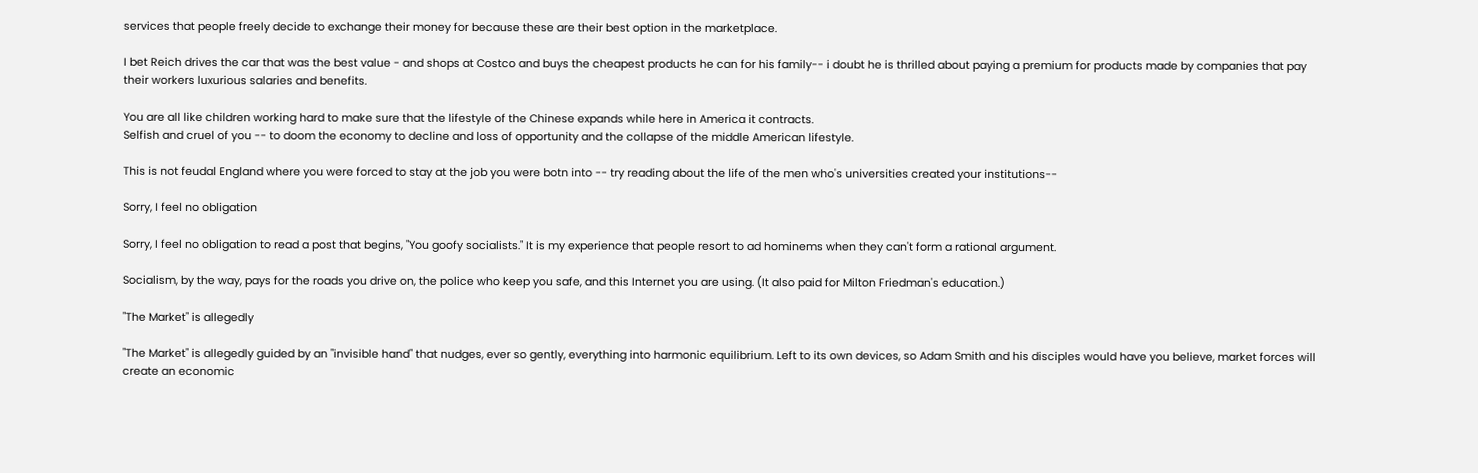services that people freely decide to exchange their money for because these are their best option in the marketplace.

I bet Reich drives the car that was the best value - and shops at Costco and buys the cheapest products he can for his family-- i doubt he is thrilled about paying a premium for products made by companies that pay their workers luxurious salaries and benefits.

You are all like children working hard to make sure that the lifestyle of the Chinese expands while here in America it contracts.
Selfish and cruel of you -- to doom the economy to decline and loss of opportunity and the collapse of the middle American lifestyle.

This is not feudal England where you were forced to stay at the job you were botn into -- try reading about the life of the men who's universities created your institutions--

Sorry, I feel no obligation

Sorry, I feel no obligation to read a post that begins, "You goofy socialists." It is my experience that people resort to ad hominems when they can't form a rational argument.

Socialism, by the way, pays for the roads you drive on, the police who keep you safe, and this Internet you are using. (It also paid for Milton Friedman's education.)

"The Market" is allegedly

"The Market" is allegedly guided by an "invisible hand" that nudges, ever so gently, everything into harmonic equilibrium. Left to its own devices, so Adam Smith and his disciples would have you believe, market forces will create an economic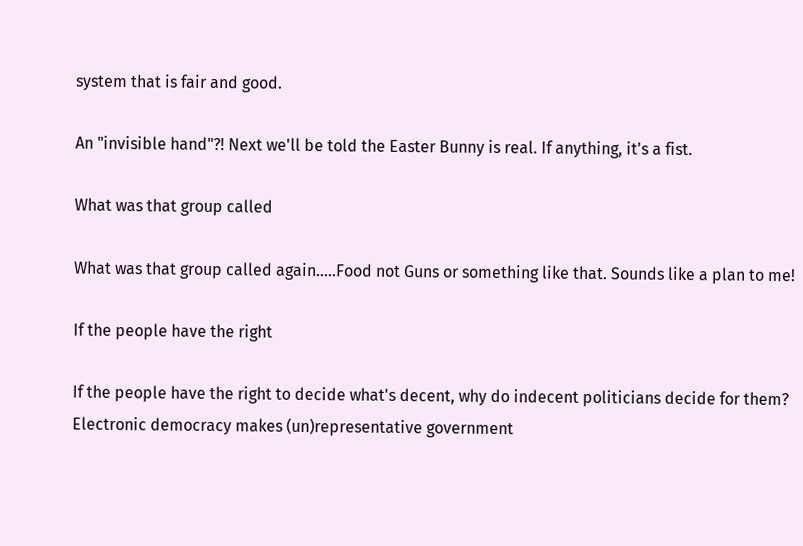system that is fair and good.

An "invisible hand"?! Next we'll be told the Easter Bunny is real. If anything, it's a fist.

What was that group called

What was that group called again.....Food not Guns or something like that. Sounds like a plan to me!

If the people have the right

If the people have the right to decide what's decent, why do indecent politicians decide for them? Electronic democracy makes (un)representative government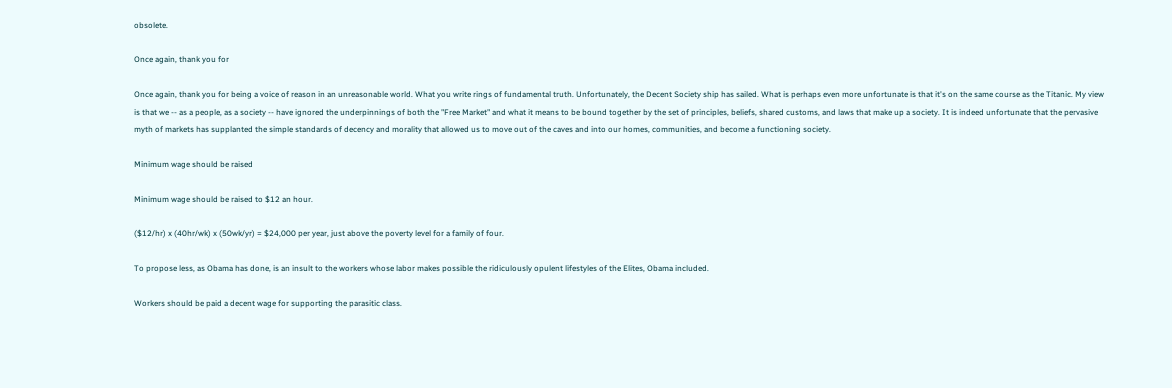obsolete.

Once again, thank you for

Once again, thank you for being a voice of reason in an unreasonable world. What you write rings of fundamental truth. Unfortunately, the Decent Society ship has sailed. What is perhaps even more unfortunate is that it's on the same course as the Titanic. My view is that we -- as a people, as a society -- have ignored the underpinnings of both the "Free Market" and what it means to be bound together by the set of principles, beliefs, shared customs, and laws that make up a society. It is indeed unfortunate that the pervasive myth of markets has supplanted the simple standards of decency and morality that allowed us to move out of the caves and into our homes, communities, and become a functioning society.

Minimum wage should be raised

Minimum wage should be raised to $12 an hour.

($12/hr) x (40hr/wk) x (50wk/yr) = $24,000 per year, just above the poverty level for a family of four.

To propose less, as Obama has done, is an insult to the workers whose labor makes possible the ridiculously opulent lifestyles of the Elites, Obama included.

Workers should be paid a decent wage for supporting the parasitic class.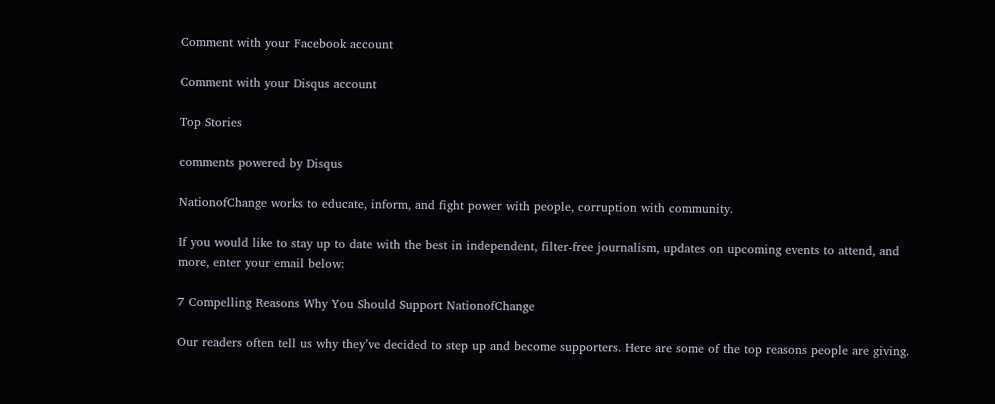Comment with your Facebook account

Comment with your Disqus account

Top Stories

comments powered by Disqus

NationofChange works to educate, inform, and fight power with people, corruption with community.

If you would like to stay up to date with the best in independent, filter-free journalism, updates on upcoming events to attend, and more, enter your email below:

7 Compelling Reasons Why You Should Support NationofChange

Our readers often tell us why they’ve decided to step up and become supporters. Here are some of the top reasons people are giving.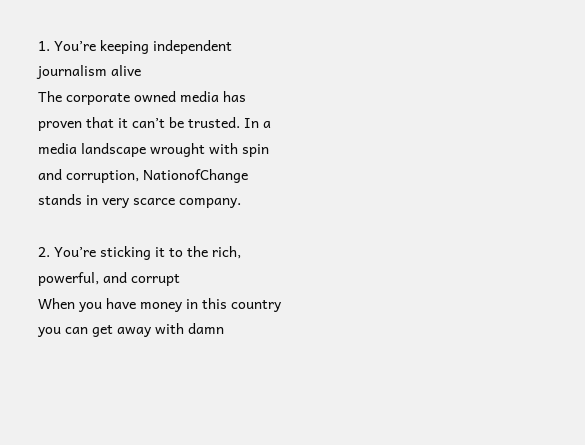1. You’re keeping independent journalism alive
The corporate owned media has proven that it can’t be trusted. In a media landscape wrought with spin and corruption, NationofChange stands in very scarce company.

2. You’re sticking it to the rich, powerful, and corrupt
When you have money in this country you can get away with damn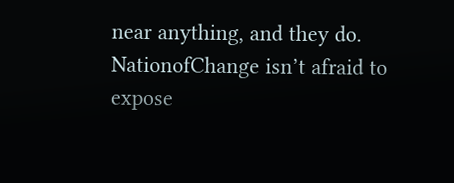near anything, and they do. NationofChange isn’t afraid to expose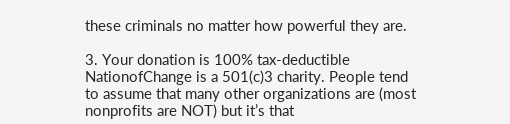these criminals no matter how powerful they are.

3. Your donation is 100% tax-deductible
NationofChange is a 501(c)3 charity. People tend to assume that many other organizations are (most nonprofits are NOT) but it’s that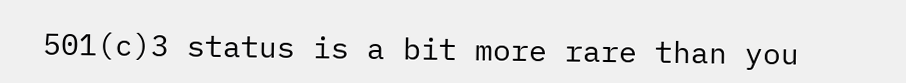501(c)3 status is a bit more rare than you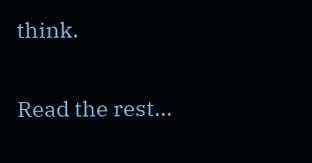think.

Read the rest...